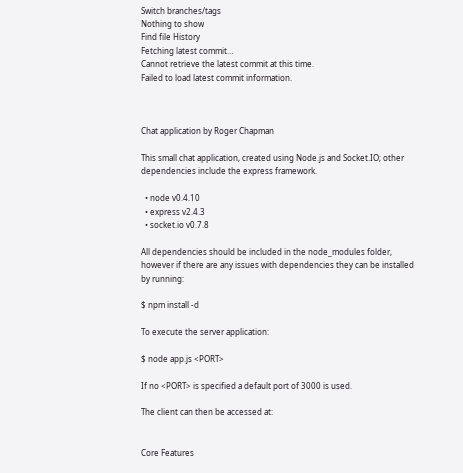Switch branches/tags
Nothing to show
Find file History
Fetching latest commit…
Cannot retrieve the latest commit at this time.
Failed to load latest commit information.



Chat application by Roger Chapman

This small chat application, created using Node.js and Socket.IO; other dependencies include the express framework.

  • node v0.4.10
  • express v2.4.3
  • socket.io v0.7.8

All dependencies should be included in the node_modules folder, however if there are any issues with dependencies they can be installed by running:

$ npm install -d

To execute the server application:

$ node app.js <PORT>

If no <PORT> is specified a default port of 3000 is used.

The client can then be accessed at:


Core Features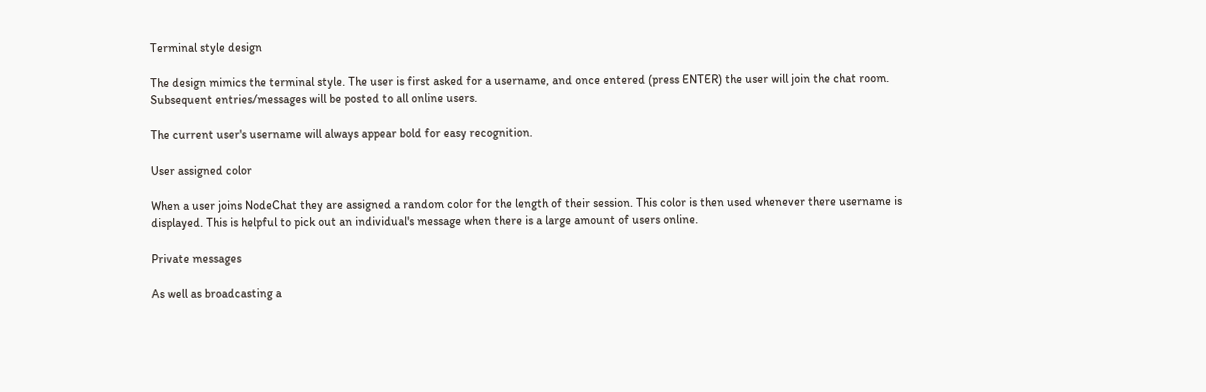Terminal style design

The design mimics the terminal style. The user is first asked for a username, and once entered (press ENTER) the user will join the chat room. Subsequent entries/messages will be posted to all online users.

The current user's username will always appear bold for easy recognition.

User assigned color

When a user joins NodeChat they are assigned a random color for the length of their session. This color is then used whenever there username is displayed. This is helpful to pick out an individual's message when there is a large amount of users online.

Private messages

As well as broadcasting a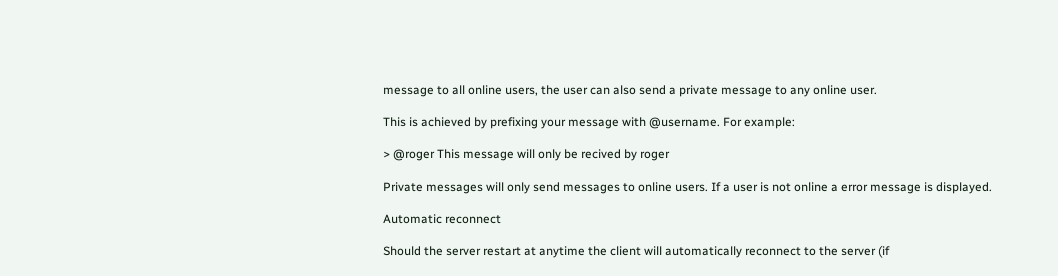message to all online users, the user can also send a private message to any online user.

This is achieved by prefixing your message with @username. For example:

> @roger This message will only be recived by roger

Private messages will only send messages to online users. If a user is not online a error message is displayed.

Automatic reconnect

Should the server restart at anytime the client will automatically reconnect to the server (if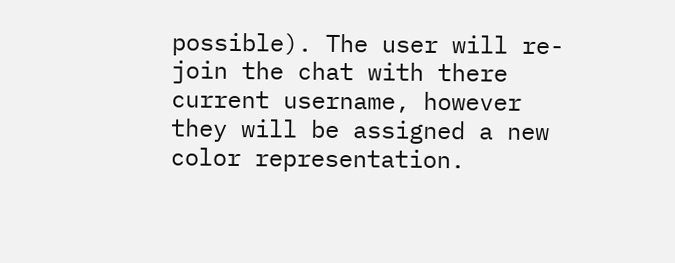possible). The user will re-join the chat with there current username, however they will be assigned a new color representation.